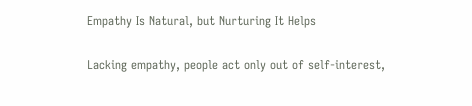Empathy Is Natural, but Nurturing It Helps

Lacking empathy, people act only out of self-interest,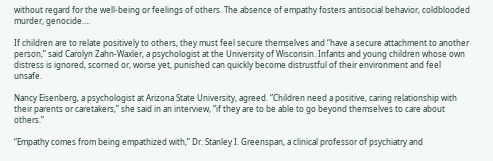without regard for the well-being or feelings of others. The absence of empathy fosters antisocial behavior, coldblooded murder, genocide….

If children are to relate positively to others, they must feel secure themselves and “have a secure attachment to another person,” said Carolyn Zahn-Waxler, a psychologist at the University of Wisconsin. Infants and young children whose own distress is ignored, scorned or, worse yet, punished can quickly become distrustful of their environment and feel unsafe.

Nancy Eisenberg, a psychologist at Arizona State University, agreed. “Children need a positive, caring relationship with their parents or caretakers,” she said in an interview, “if they are to be able to go beyond themselves to care about others.”

“Empathy comes from being empathized with,” Dr. Stanley I. Greenspan, a clinical professor of psychiatry and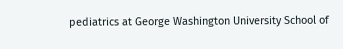pediatrics at George Washington University School of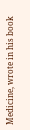Medicine, wrote in his book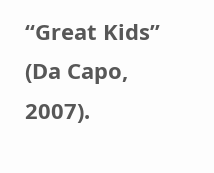“Great Kids” (Da Capo, 2007).